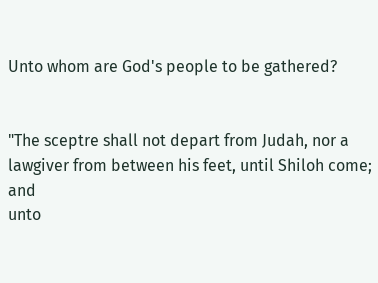Unto whom are God's people to be gathered?


"The sceptre shall not depart from Judah, nor a lawgiver from between his feet, until Shiloh come; and
unto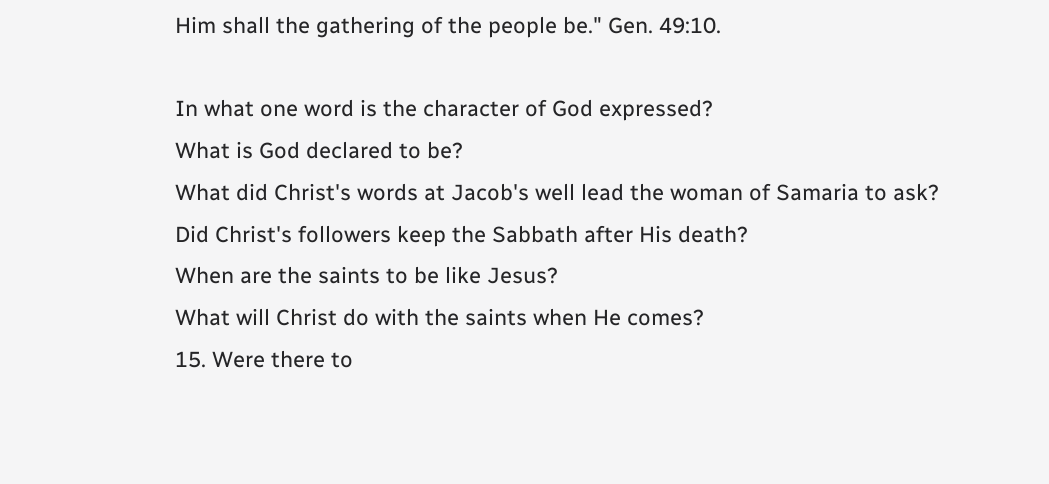Him shall the gathering of the people be." Gen. 49:10.

In what one word is the character of God expressed?
What is God declared to be?
What did Christ's words at Jacob's well lead the woman of Samaria to ask?
Did Christ's followers keep the Sabbath after His death?
When are the saints to be like Jesus?
What will Christ do with the saints when He comes?
15. Were there to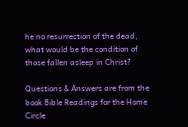he no resurrection of the dead, what would be the condition of those fallen asleep in Christ?

Questions & Answers are from the book Bible Readings for the Home Circle